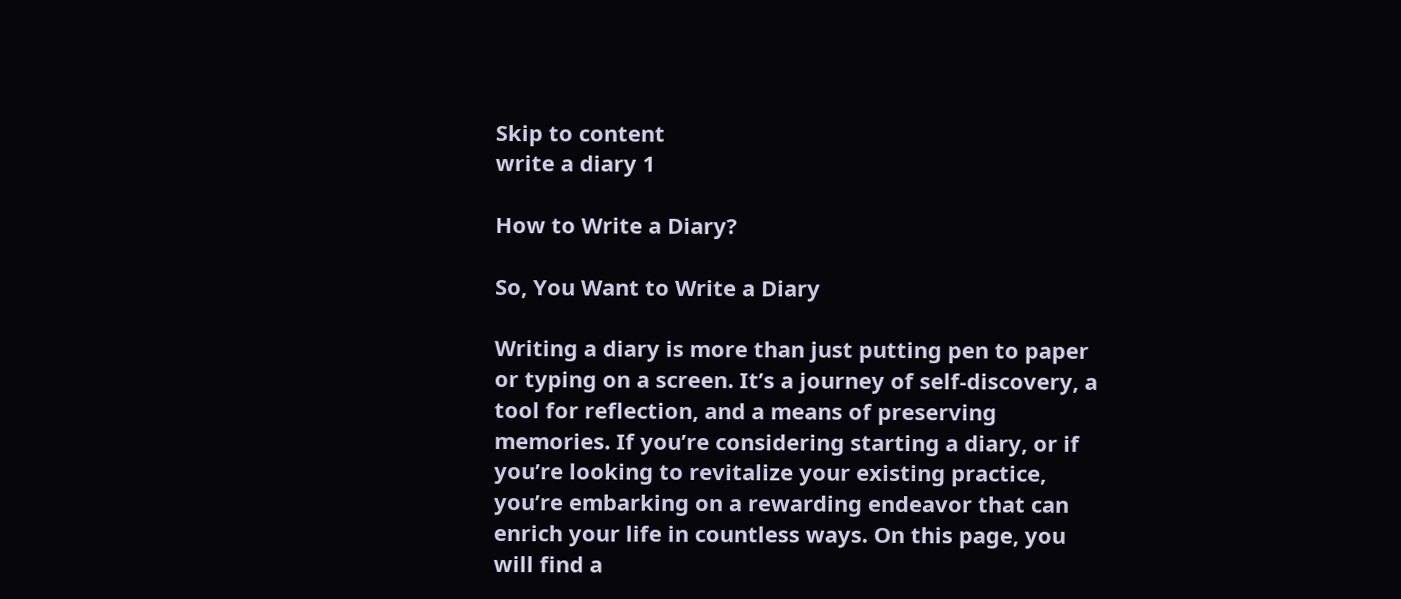Skip to content
write a diary 1

How to Write a Diary?

So, You Want to Write a Diary

Writing a diary is more than just putting pen to paper or typing on a screen. It’s a journey of self-discovery, a tool for reflection, and a means of preserving memories. If you’re considering starting a diary, or if you’re looking to revitalize your existing practice, you’re embarking on a rewarding endeavor that can enrich your life in countless ways. On this page, you will find a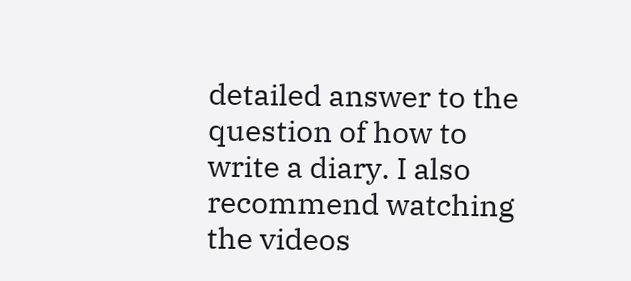detailed answer to the question of how to write a diary. I also recommend watching the videos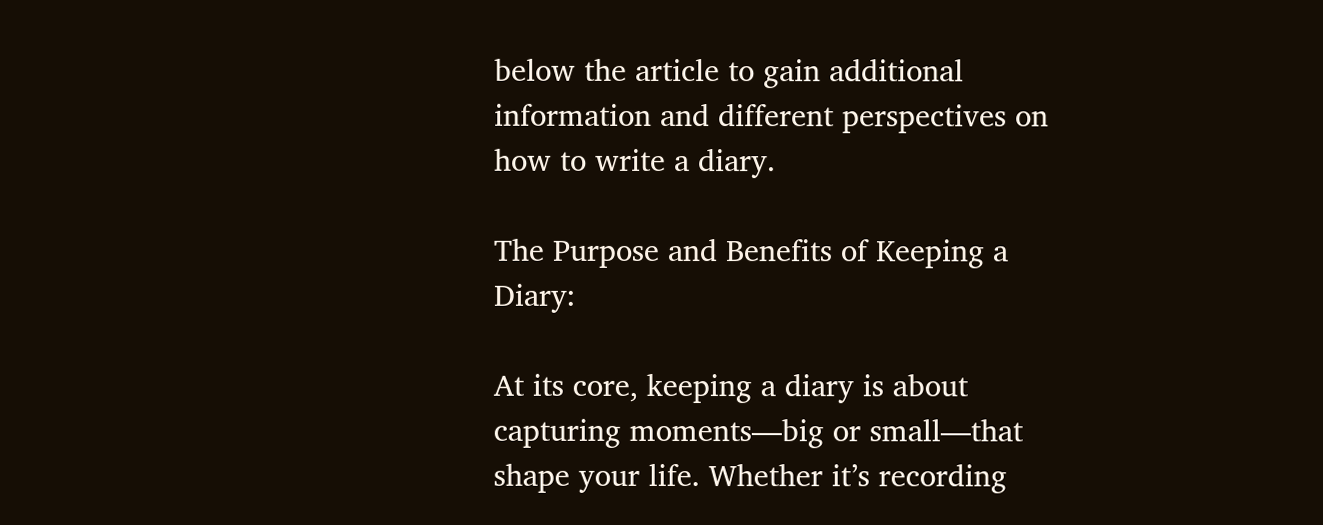below the article to gain additional information and different perspectives on how to write a diary.

The Purpose and Benefits of Keeping a Diary:

At its core, keeping a diary is about capturing moments—big or small—that shape your life. Whether it’s recording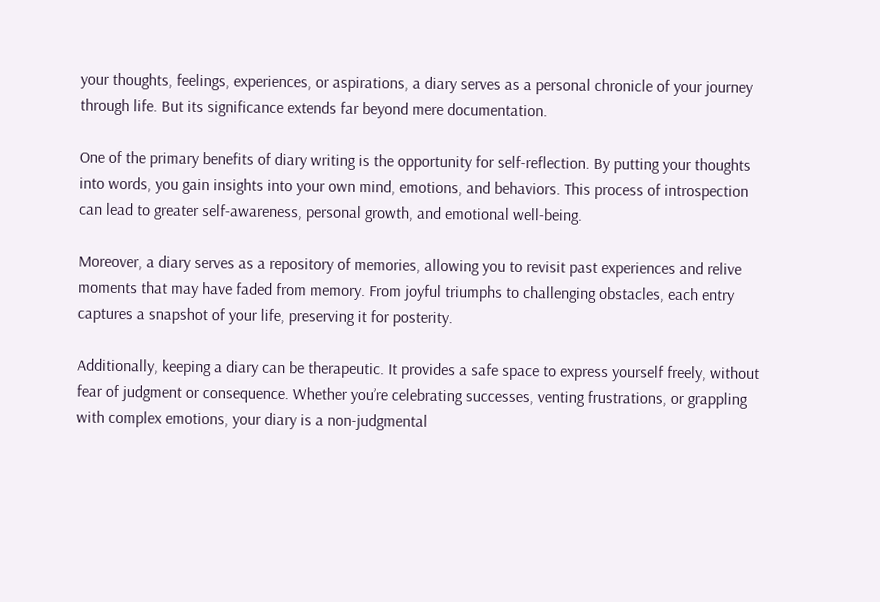your thoughts, feelings, experiences, or aspirations, a diary serves as a personal chronicle of your journey through life. But its significance extends far beyond mere documentation.

One of the primary benefits of diary writing is the opportunity for self-reflection. By putting your thoughts into words, you gain insights into your own mind, emotions, and behaviors. This process of introspection can lead to greater self-awareness, personal growth, and emotional well-being.

Moreover, a diary serves as a repository of memories, allowing you to revisit past experiences and relive moments that may have faded from memory. From joyful triumphs to challenging obstacles, each entry captures a snapshot of your life, preserving it for posterity.

Additionally, keeping a diary can be therapeutic. It provides a safe space to express yourself freely, without fear of judgment or consequence. Whether you’re celebrating successes, venting frustrations, or grappling with complex emotions, your diary is a non-judgmental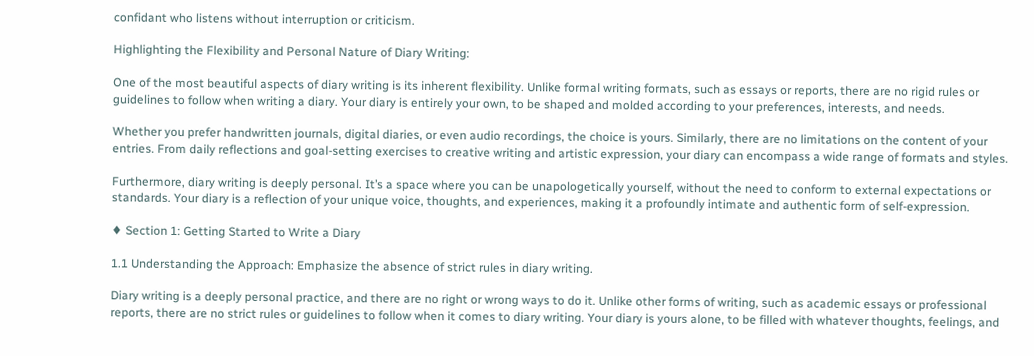confidant who listens without interruption or criticism.

Highlighting the Flexibility and Personal Nature of Diary Writing:

One of the most beautiful aspects of diary writing is its inherent flexibility. Unlike formal writing formats, such as essays or reports, there are no rigid rules or guidelines to follow when writing a diary. Your diary is entirely your own, to be shaped and molded according to your preferences, interests, and needs.

Whether you prefer handwritten journals, digital diaries, or even audio recordings, the choice is yours. Similarly, there are no limitations on the content of your entries. From daily reflections and goal-setting exercises to creative writing and artistic expression, your diary can encompass a wide range of formats and styles.

Furthermore, diary writing is deeply personal. It’s a space where you can be unapologetically yourself, without the need to conform to external expectations or standards. Your diary is a reflection of your unique voice, thoughts, and experiences, making it a profoundly intimate and authentic form of self-expression.

♦ Section 1: Getting Started to Write a Diary

1.1 Understanding the Approach: Emphasize the absence of strict rules in diary writing.

Diary writing is a deeply personal practice, and there are no right or wrong ways to do it. Unlike other forms of writing, such as academic essays or professional reports, there are no strict rules or guidelines to follow when it comes to diary writing. Your diary is yours alone, to be filled with whatever thoughts, feelings, and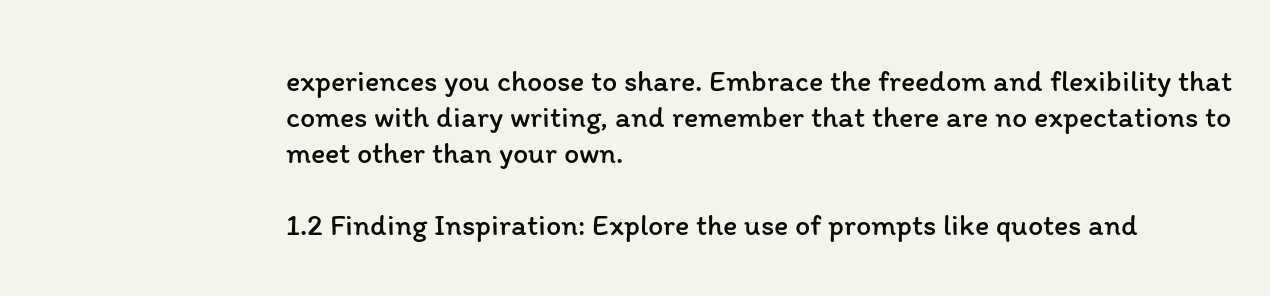experiences you choose to share. Embrace the freedom and flexibility that comes with diary writing, and remember that there are no expectations to meet other than your own.

1.2 Finding Inspiration: Explore the use of prompts like quotes and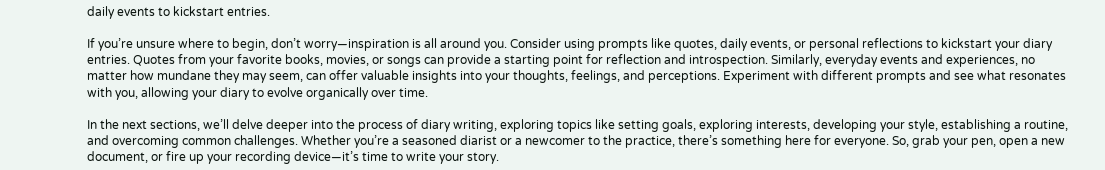daily events to kickstart entries.

If you’re unsure where to begin, don’t worry—inspiration is all around you. Consider using prompts like quotes, daily events, or personal reflections to kickstart your diary entries. Quotes from your favorite books, movies, or songs can provide a starting point for reflection and introspection. Similarly, everyday events and experiences, no matter how mundane they may seem, can offer valuable insights into your thoughts, feelings, and perceptions. Experiment with different prompts and see what resonates with you, allowing your diary to evolve organically over time.

In the next sections, we’ll delve deeper into the process of diary writing, exploring topics like setting goals, exploring interests, developing your style, establishing a routine, and overcoming common challenges. Whether you’re a seasoned diarist or a newcomer to the practice, there’s something here for everyone. So, grab your pen, open a new document, or fire up your recording device—it’s time to write your story.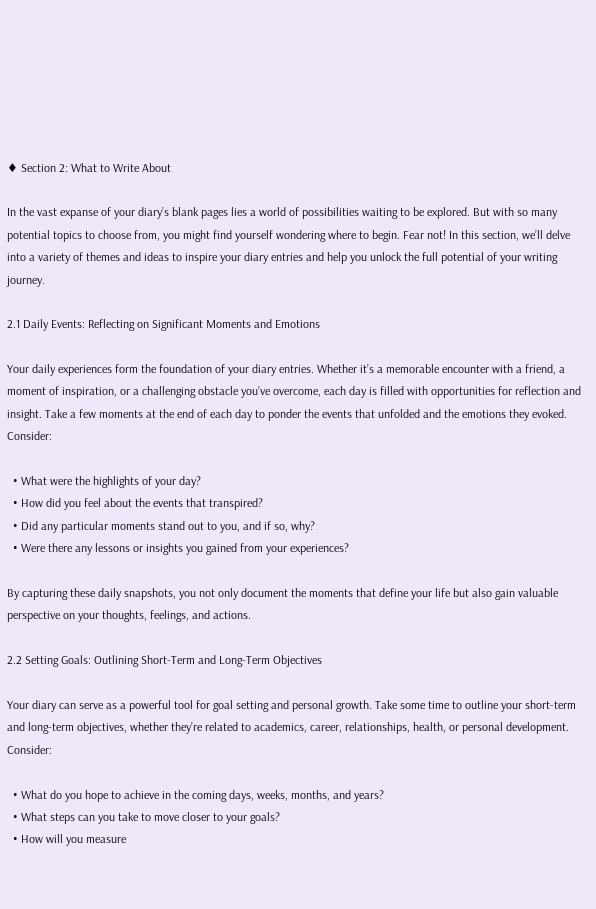♦ Section 2: What to Write About

In the vast expanse of your diary’s blank pages lies a world of possibilities waiting to be explored. But with so many potential topics to choose from, you might find yourself wondering where to begin. Fear not! In this section, we’ll delve into a variety of themes and ideas to inspire your diary entries and help you unlock the full potential of your writing journey.

2.1 Daily Events: Reflecting on Significant Moments and Emotions

Your daily experiences form the foundation of your diary entries. Whether it’s a memorable encounter with a friend, a moment of inspiration, or a challenging obstacle you’ve overcome, each day is filled with opportunities for reflection and insight. Take a few moments at the end of each day to ponder the events that unfolded and the emotions they evoked. Consider:

  • What were the highlights of your day?
  • How did you feel about the events that transpired?
  • Did any particular moments stand out to you, and if so, why?
  • Were there any lessons or insights you gained from your experiences?

By capturing these daily snapshots, you not only document the moments that define your life but also gain valuable perspective on your thoughts, feelings, and actions.

2.2 Setting Goals: Outlining Short-Term and Long-Term Objectives

Your diary can serve as a powerful tool for goal setting and personal growth. Take some time to outline your short-term and long-term objectives, whether they’re related to academics, career, relationships, health, or personal development. Consider:

  • What do you hope to achieve in the coming days, weeks, months, and years?
  • What steps can you take to move closer to your goals?
  • How will you measure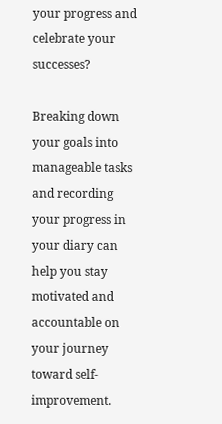your progress and celebrate your successes?

Breaking down your goals into manageable tasks and recording your progress in your diary can help you stay motivated and accountable on your journey toward self-improvement.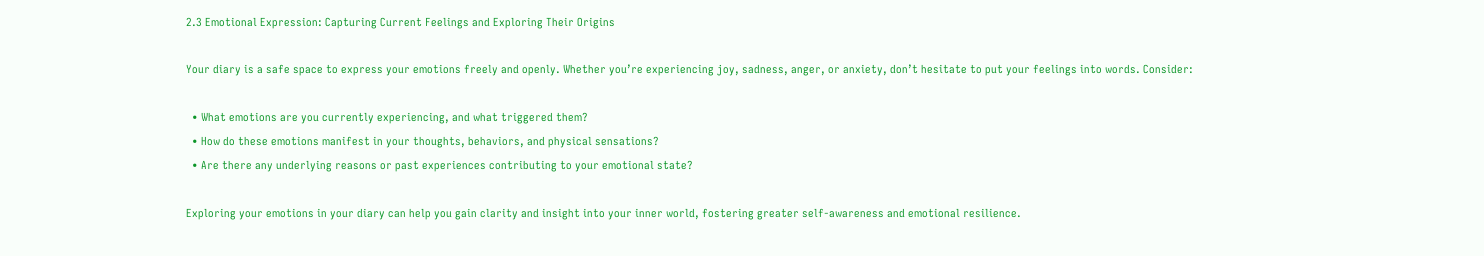2.3 Emotional Expression: Capturing Current Feelings and Exploring Their Origins

Your diary is a safe space to express your emotions freely and openly. Whether you’re experiencing joy, sadness, anger, or anxiety, don’t hesitate to put your feelings into words. Consider:

  • What emotions are you currently experiencing, and what triggered them?
  • How do these emotions manifest in your thoughts, behaviors, and physical sensations?
  • Are there any underlying reasons or past experiences contributing to your emotional state?

Exploring your emotions in your diary can help you gain clarity and insight into your inner world, fostering greater self-awareness and emotional resilience.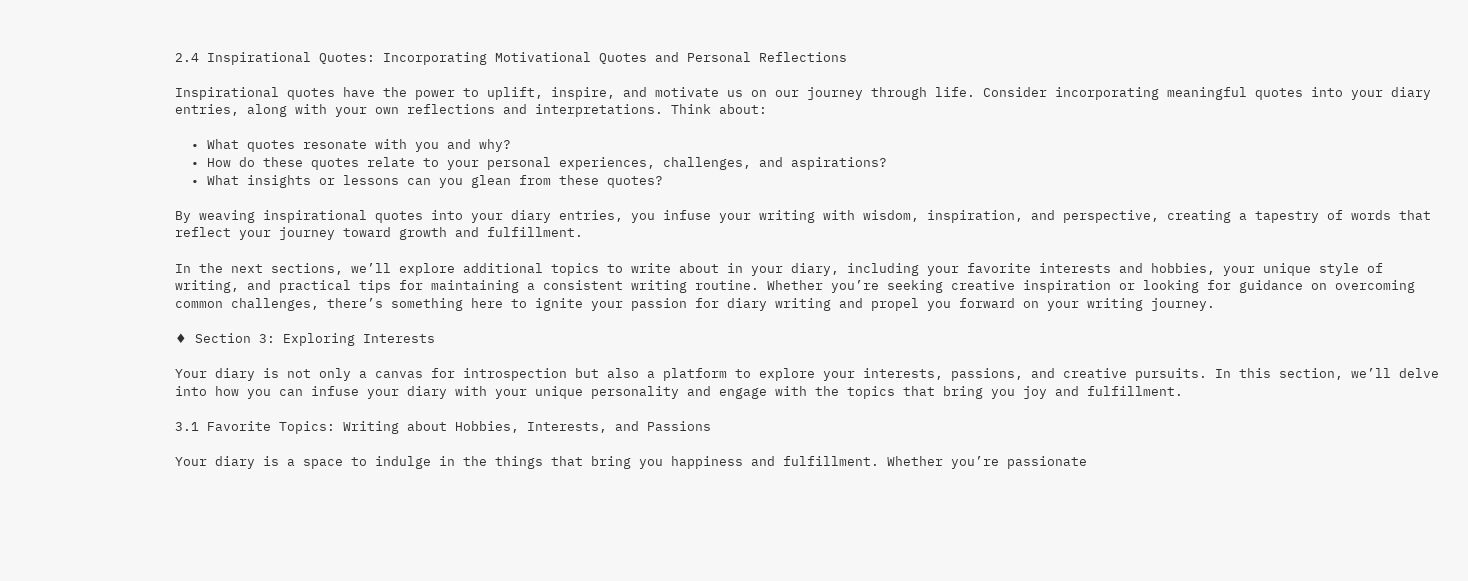2.4 Inspirational Quotes: Incorporating Motivational Quotes and Personal Reflections

Inspirational quotes have the power to uplift, inspire, and motivate us on our journey through life. Consider incorporating meaningful quotes into your diary entries, along with your own reflections and interpretations. Think about:

  • What quotes resonate with you and why?
  • How do these quotes relate to your personal experiences, challenges, and aspirations?
  • What insights or lessons can you glean from these quotes?

By weaving inspirational quotes into your diary entries, you infuse your writing with wisdom, inspiration, and perspective, creating a tapestry of words that reflect your journey toward growth and fulfillment.

In the next sections, we’ll explore additional topics to write about in your diary, including your favorite interests and hobbies, your unique style of writing, and practical tips for maintaining a consistent writing routine. Whether you’re seeking creative inspiration or looking for guidance on overcoming common challenges, there’s something here to ignite your passion for diary writing and propel you forward on your writing journey.

♦ Section 3: Exploring Interests

Your diary is not only a canvas for introspection but also a platform to explore your interests, passions, and creative pursuits. In this section, we’ll delve into how you can infuse your diary with your unique personality and engage with the topics that bring you joy and fulfillment.

3.1 Favorite Topics: Writing about Hobbies, Interests, and Passions

Your diary is a space to indulge in the things that bring you happiness and fulfillment. Whether you’re passionate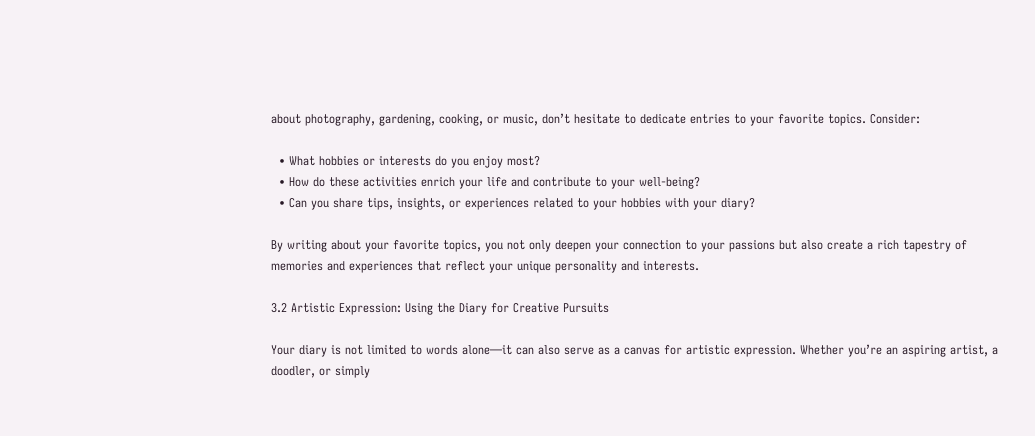about photography, gardening, cooking, or music, don’t hesitate to dedicate entries to your favorite topics. Consider:

  • What hobbies or interests do you enjoy most?
  • How do these activities enrich your life and contribute to your well-being?
  • Can you share tips, insights, or experiences related to your hobbies with your diary?

By writing about your favorite topics, you not only deepen your connection to your passions but also create a rich tapestry of memories and experiences that reflect your unique personality and interests.

3.2 Artistic Expression: Using the Diary for Creative Pursuits

Your diary is not limited to words alone—it can also serve as a canvas for artistic expression. Whether you’re an aspiring artist, a doodler, or simply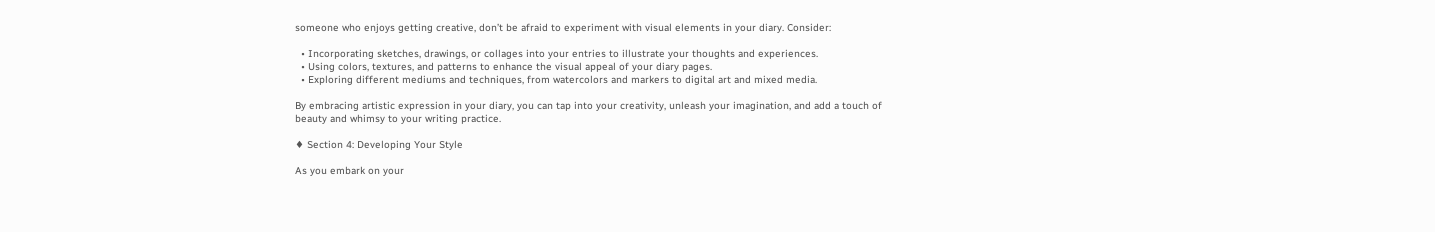someone who enjoys getting creative, don’t be afraid to experiment with visual elements in your diary. Consider:

  • Incorporating sketches, drawings, or collages into your entries to illustrate your thoughts and experiences.
  • Using colors, textures, and patterns to enhance the visual appeal of your diary pages.
  • Exploring different mediums and techniques, from watercolors and markers to digital art and mixed media.

By embracing artistic expression in your diary, you can tap into your creativity, unleash your imagination, and add a touch of beauty and whimsy to your writing practice.

♦ Section 4: Developing Your Style

As you embark on your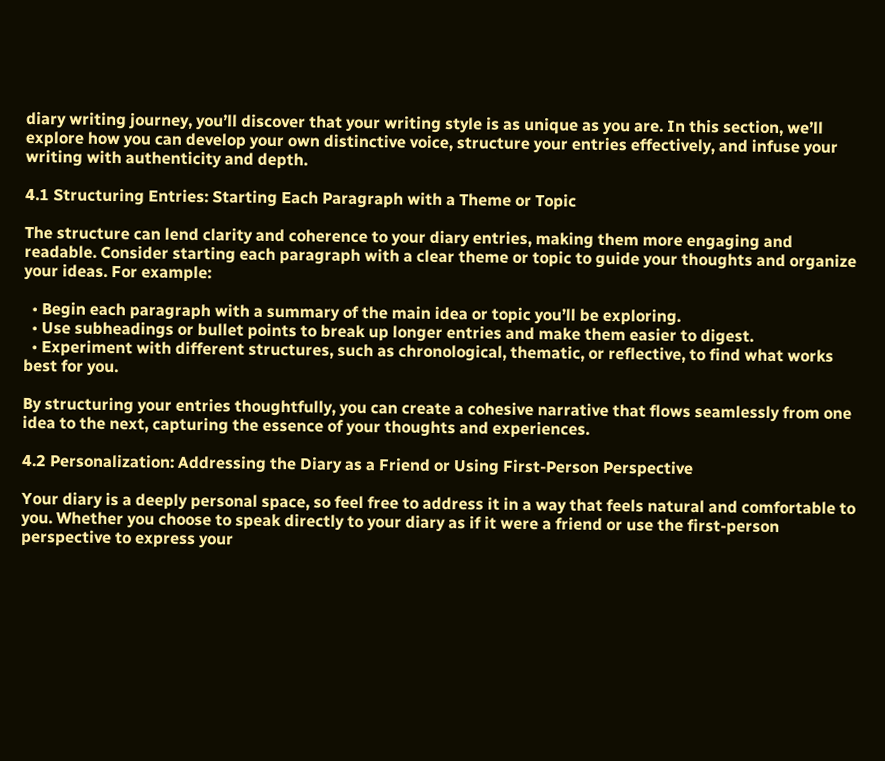diary writing journey, you’ll discover that your writing style is as unique as you are. In this section, we’ll explore how you can develop your own distinctive voice, structure your entries effectively, and infuse your writing with authenticity and depth.

4.1 Structuring Entries: Starting Each Paragraph with a Theme or Topic

The structure can lend clarity and coherence to your diary entries, making them more engaging and readable. Consider starting each paragraph with a clear theme or topic to guide your thoughts and organize your ideas. For example:

  • Begin each paragraph with a summary of the main idea or topic you’ll be exploring.
  • Use subheadings or bullet points to break up longer entries and make them easier to digest.
  • Experiment with different structures, such as chronological, thematic, or reflective, to find what works best for you.

By structuring your entries thoughtfully, you can create a cohesive narrative that flows seamlessly from one idea to the next, capturing the essence of your thoughts and experiences.

4.2 Personalization: Addressing the Diary as a Friend or Using First-Person Perspective

Your diary is a deeply personal space, so feel free to address it in a way that feels natural and comfortable to you. Whether you choose to speak directly to your diary as if it were a friend or use the first-person perspective to express your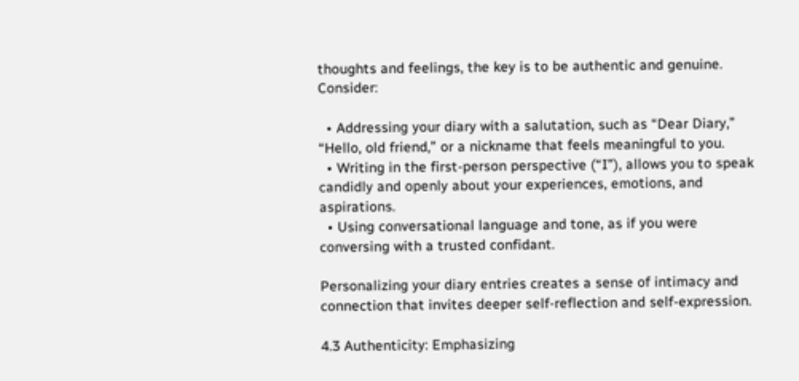thoughts and feelings, the key is to be authentic and genuine. Consider:

  • Addressing your diary with a salutation, such as “Dear Diary,” “Hello, old friend,” or a nickname that feels meaningful to you.
  • Writing in the first-person perspective (“I”), allows you to speak candidly and openly about your experiences, emotions, and aspirations.
  • Using conversational language and tone, as if you were conversing with a trusted confidant.

Personalizing your diary entries creates a sense of intimacy and connection that invites deeper self-reflection and self-expression.

4.3 Authenticity: Emphasizing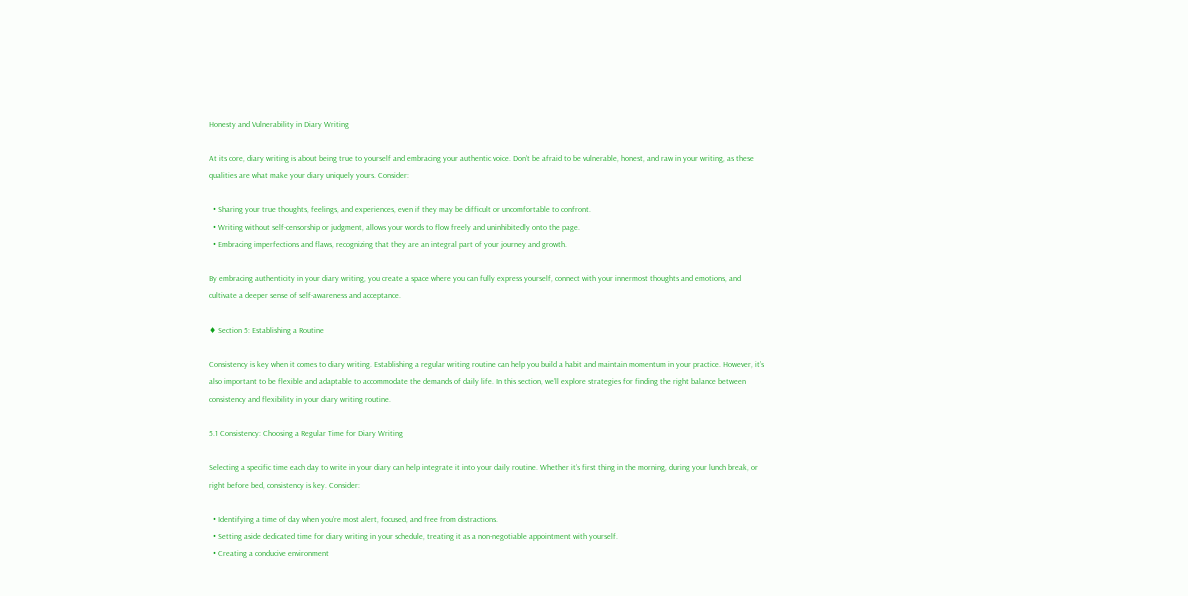Honesty and Vulnerability in Diary Writing

At its core, diary writing is about being true to yourself and embracing your authentic voice. Don’t be afraid to be vulnerable, honest, and raw in your writing, as these qualities are what make your diary uniquely yours. Consider:

  • Sharing your true thoughts, feelings, and experiences, even if they may be difficult or uncomfortable to confront.
  • Writing without self-censorship or judgment, allows your words to flow freely and uninhibitedly onto the page.
  • Embracing imperfections and flaws, recognizing that they are an integral part of your journey and growth.

By embracing authenticity in your diary writing, you create a space where you can fully express yourself, connect with your innermost thoughts and emotions, and cultivate a deeper sense of self-awareness and acceptance.

♦ Section 5: Establishing a Routine

Consistency is key when it comes to diary writing. Establishing a regular writing routine can help you build a habit and maintain momentum in your practice. However, it’s also important to be flexible and adaptable to accommodate the demands of daily life. In this section, we’ll explore strategies for finding the right balance between consistency and flexibility in your diary writing routine.

5.1 Consistency: Choosing a Regular Time for Diary Writing

Selecting a specific time each day to write in your diary can help integrate it into your daily routine. Whether it’s first thing in the morning, during your lunch break, or right before bed, consistency is key. Consider:

  • Identifying a time of day when you’re most alert, focused, and free from distractions.
  • Setting aside dedicated time for diary writing in your schedule, treating it as a non-negotiable appointment with yourself.
  • Creating a conducive environment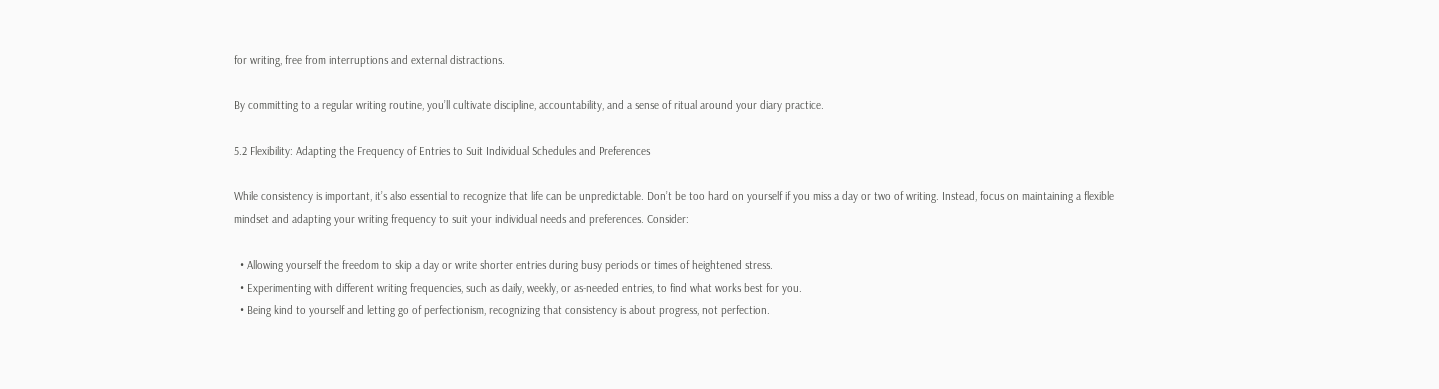for writing, free from interruptions and external distractions.

By committing to a regular writing routine, you’ll cultivate discipline, accountability, and a sense of ritual around your diary practice.

5.2 Flexibility: Adapting the Frequency of Entries to Suit Individual Schedules and Preferences

While consistency is important, it’s also essential to recognize that life can be unpredictable. Don’t be too hard on yourself if you miss a day or two of writing. Instead, focus on maintaining a flexible mindset and adapting your writing frequency to suit your individual needs and preferences. Consider:

  • Allowing yourself the freedom to skip a day or write shorter entries during busy periods or times of heightened stress.
  • Experimenting with different writing frequencies, such as daily, weekly, or as-needed entries, to find what works best for you.
  • Being kind to yourself and letting go of perfectionism, recognizing that consistency is about progress, not perfection.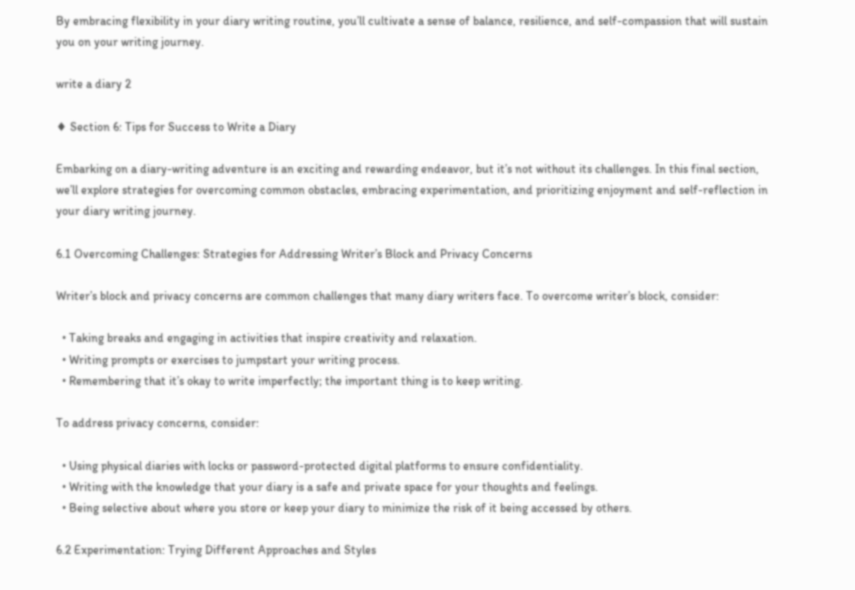By embracing flexibility in your diary writing routine, you’ll cultivate a sense of balance, resilience, and self-compassion that will sustain you on your writing journey.

write a diary 2

♦ Section 6: Tips for Success to Write a Diary

Embarking on a diary-writing adventure is an exciting and rewarding endeavor, but it’s not without its challenges. In this final section, we’ll explore strategies for overcoming common obstacles, embracing experimentation, and prioritizing enjoyment and self-reflection in your diary writing journey.

6.1 Overcoming Challenges: Strategies for Addressing Writer’s Block and Privacy Concerns

Writer’s block and privacy concerns are common challenges that many diary writers face. To overcome writer’s block, consider:

  • Taking breaks and engaging in activities that inspire creativity and relaxation.
  • Writing prompts or exercises to jumpstart your writing process.
  • Remembering that it’s okay to write imperfectly; the important thing is to keep writing.

To address privacy concerns, consider:

  • Using physical diaries with locks or password-protected digital platforms to ensure confidentiality.
  • Writing with the knowledge that your diary is a safe and private space for your thoughts and feelings.
  • Being selective about where you store or keep your diary to minimize the risk of it being accessed by others.

6.2 Experimentation: Trying Different Approaches and Styles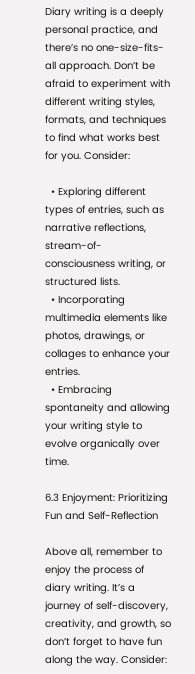Diary writing is a deeply personal practice, and there’s no one-size-fits-all approach. Don’t be afraid to experiment with different writing styles, formats, and techniques to find what works best for you. Consider:

  • Exploring different types of entries, such as narrative reflections, stream-of-consciousness writing, or structured lists.
  • Incorporating multimedia elements like photos, drawings, or collages to enhance your entries.
  • Embracing spontaneity and allowing your writing style to evolve organically over time.

6.3 Enjoyment: Prioritizing Fun and Self-Reflection

Above all, remember to enjoy the process of diary writing. It’s a journey of self-discovery, creativity, and growth, so don’t forget to have fun along the way. Consider: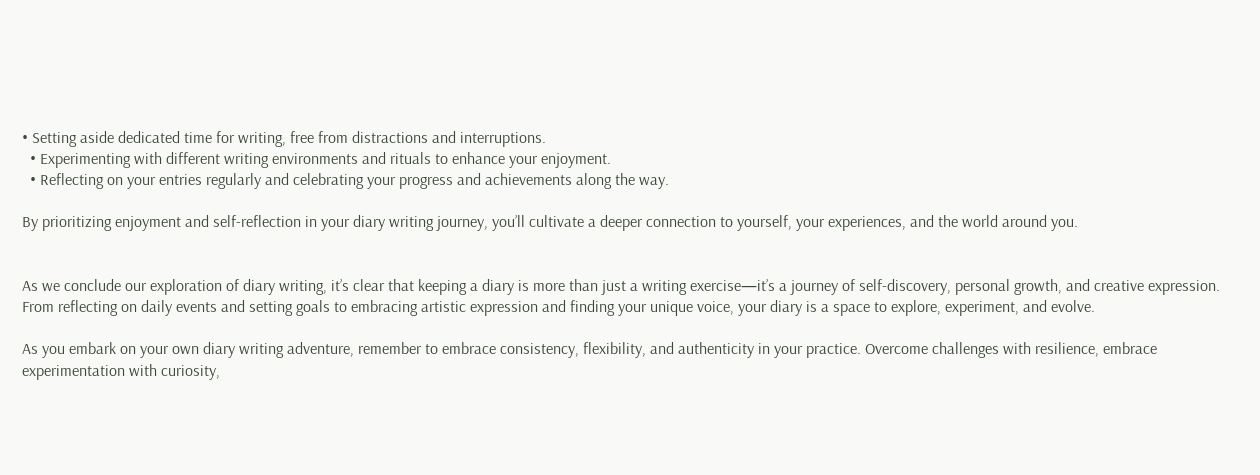• Setting aside dedicated time for writing, free from distractions and interruptions.
  • Experimenting with different writing environments and rituals to enhance your enjoyment.
  • Reflecting on your entries regularly and celebrating your progress and achievements along the way.

By prioritizing enjoyment and self-reflection in your diary writing journey, you’ll cultivate a deeper connection to yourself, your experiences, and the world around you.


As we conclude our exploration of diary writing, it’s clear that keeping a diary is more than just a writing exercise—it’s a journey of self-discovery, personal growth, and creative expression. From reflecting on daily events and setting goals to embracing artistic expression and finding your unique voice, your diary is a space to explore, experiment, and evolve.

As you embark on your own diary writing adventure, remember to embrace consistency, flexibility, and authenticity in your practice. Overcome challenges with resilience, embrace experimentation with curiosity,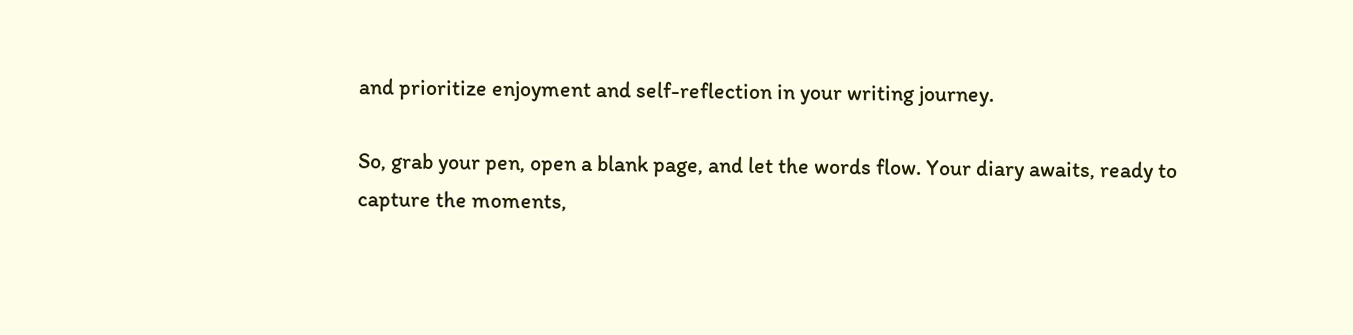and prioritize enjoyment and self-reflection in your writing journey.

So, grab your pen, open a blank page, and let the words flow. Your diary awaits, ready to capture the moments,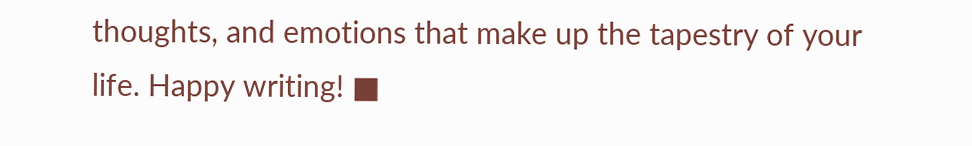thoughts, and emotions that make up the tapestry of your life. Happy writing! ■